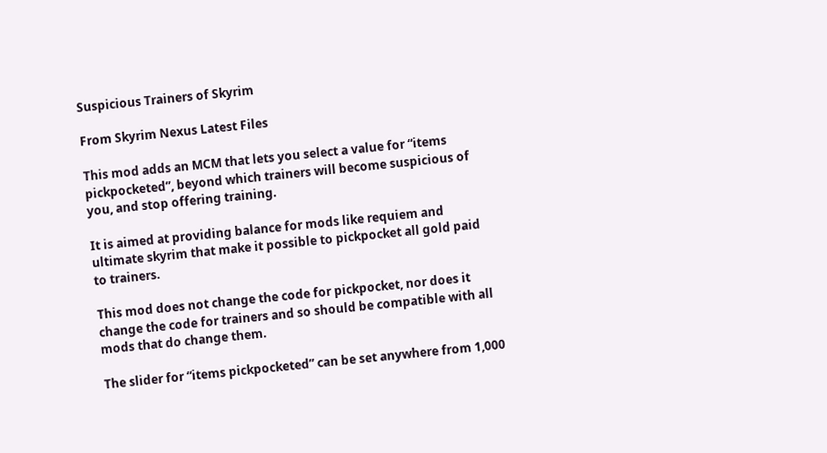Suspicious Trainers of Skyrim

From Skyrim Nexus Latest Files

This mod adds an MCM that lets you select a value for “items pickpocketed”, beyond which trainers will become suspicious of you, and stop offering training.

It is aimed at providing balance for mods like requiem and ultimate skyrim that make it possible to pickpocket all gold paid to trainers.

This mod does not change the code for pickpocket, nor does it change the code for trainers and so should be compatible with all mods that do change them.

The slider for “items pickpocketed” can be set anywhere from 1,000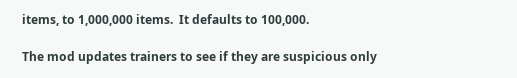items, to 1,000,000 items.  It defaults to 100,000.

The mod updates trainers to see if they are suspicious only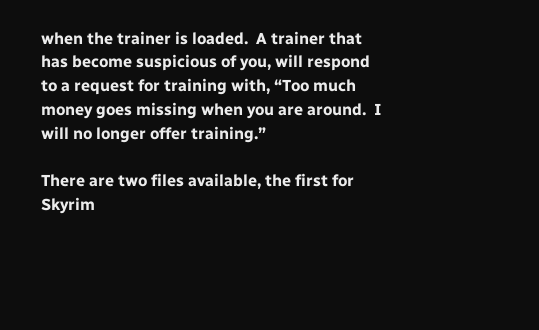when the trainer is loaded.  A trainer that has become suspicious of you, will respond to a request for training with, “Too much money goes missing when you are around.  I will no longer offer training.”

There are two files available, the first for Skyrim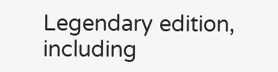Legendary edition, including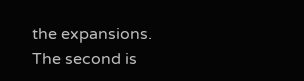the expansions.  The second is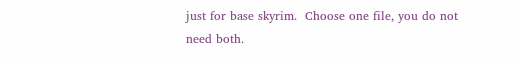just for base skyrim.  Choose one file, you do not need both.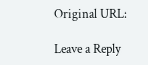Original URL:

Leave a Reply